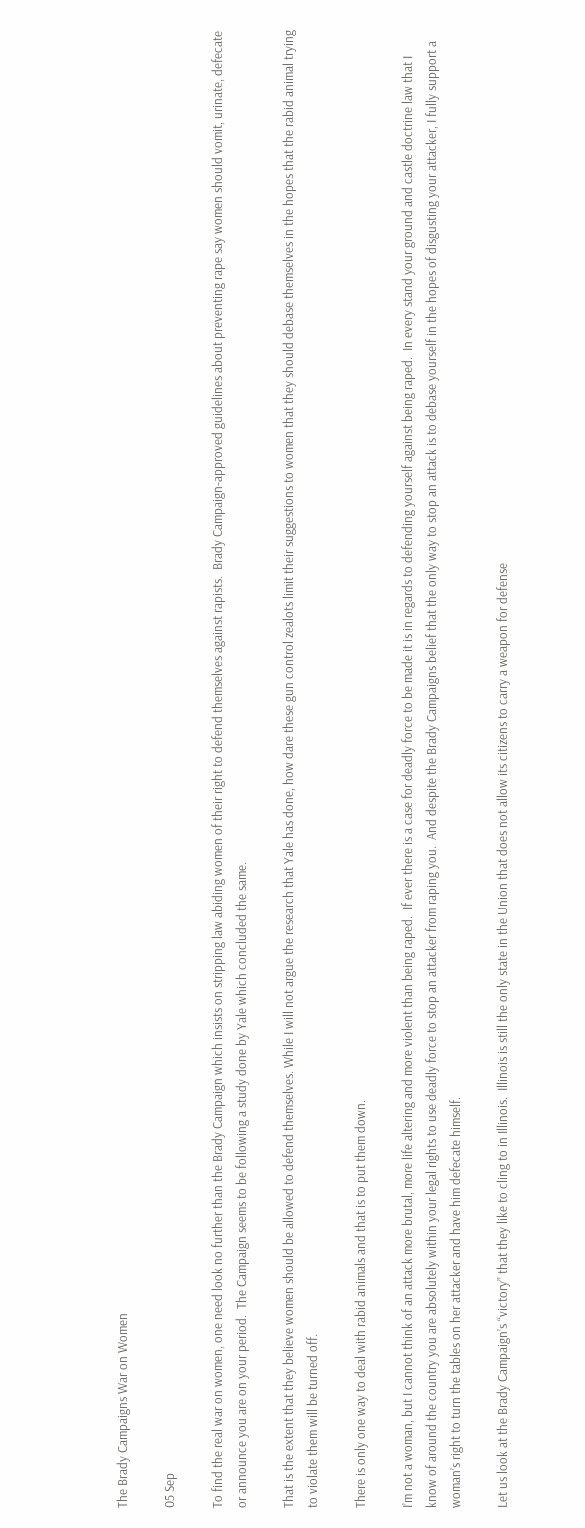The Brady Campaigns War on Women

05 Sep

To find the real war on women, one need look no further than the Brady Campaign which insists on stripping law abiding women of their right to defend themselves against rapists.  Brady Campaign-approved guidelines about preventing rape say women should vomit, urinate, defecate or announce you are on your period.  The Campaign seems to be following a study done by Yale which concluded the same.

That is the extent that they believe women should be allowed to defend themselves. While I will not argue the research that Yale has done, how dare these gun control zealots limit their suggestions to women that they should debase themselves in the hopes that the rabid animal trying to violate them will be turned off.

There is only one way to deal with rabid animals and that is to put them down.

I’m not a woman, but I cannot think of an attack more brutal, more life altering and more violent than being raped.  If ever there is a case for deadly force to be made it is in regards to defending yourself against being raped.  In every stand your ground and castle doctrine law that I know of around the country you are absolutely within your legal rights to use deadly force to stop an attacker from raping you.  And despite the Brady Campaigns belief that the only way to stop an attack is to debase yourself in the hopes of disgusting your attacker, I fully support a woman’s right to turn the tables on her attacker and have him defecate himself.

Let us look at the Brady Campaign’s “victory” that they like to cling to in Illinois.  Illinois is still the only state in the Union that does not allow its citizens to carry a weapon for defense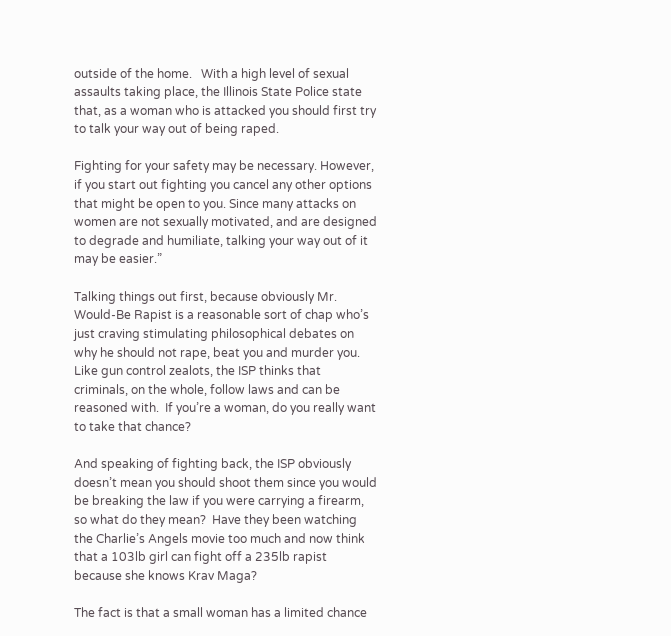outside of the home.   With a high level of sexual assaults taking place, the Illinois State Police state that, as a woman who is attacked you should first try to talk your way out of being raped.

Fighting for your safety may be necessary. However, if you start out fighting you cancel any other options that might be open to you. Since many attacks on women are not sexually motivated, and are designed to degrade and humiliate, talking your way out of it may be easier.”

Talking things out first, because obviously Mr. Would-Be Rapist is a reasonable sort of chap who’s just craving stimulating philosophical debates on why he should not rape, beat you and murder you.  Like gun control zealots, the ISP thinks that criminals, on the whole, follow laws and can be reasoned with.  If you’re a woman, do you really want to take that chance?

And speaking of fighting back, the ISP obviously doesn’t mean you should shoot them since you would be breaking the law if you were carrying a firearm, so what do they mean?  Have they been watching the Charlie’s Angels movie too much and now think that a 103lb girl can fight off a 235lb rapist because she knows Krav Maga?

The fact is that a small woman has a limited chance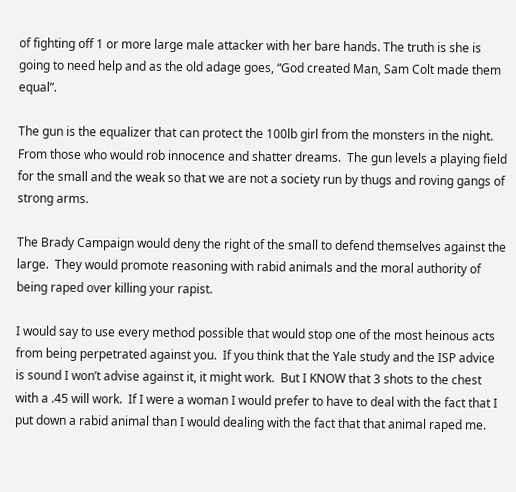of fighting off 1 or more large male attacker with her bare hands. The truth is she is going to need help and as the old adage goes, “God created Man, Sam Colt made them equal”.

The gun is the equalizer that can protect the 100lb girl from the monsters in the night.  From those who would rob innocence and shatter dreams.  The gun levels a playing field for the small and the weak so that we are not a society run by thugs and roving gangs of strong arms.

The Brady Campaign would deny the right of the small to defend themselves against the large.  They would promote reasoning with rabid animals and the moral authority of being raped over killing your rapist.

I would say to use every method possible that would stop one of the most heinous acts from being perpetrated against you.  If you think that the Yale study and the ISP advice is sound I won’t advise against it, it might work.  But I KNOW that 3 shots to the chest with a .45 will work.  If I were a woman I would prefer to have to deal with the fact that I put down a rabid animal than I would dealing with the fact that that animal raped me.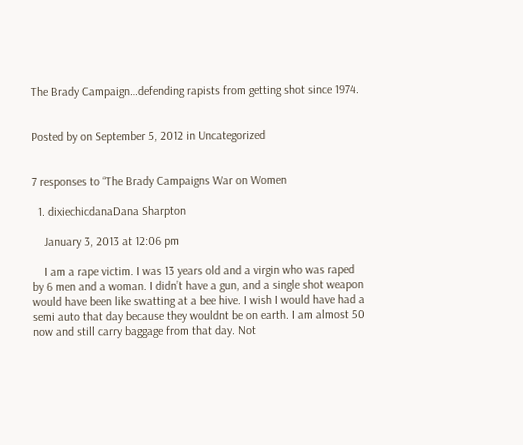The Brady Campaign…defending rapists from getting shot since 1974.


Posted by on September 5, 2012 in Uncategorized


7 responses to “The Brady Campaigns War on Women

  1. dixiechicdanaDana Sharpton

    January 3, 2013 at 12:06 pm

    I am a rape victim. I was 13 years old and a virgin who was raped by 6 men and a woman. I didn’t have a gun, and a single shot weapon would have been like swatting at a bee hive. I wish I would have had a semi auto that day because they wouldnt be on earth. I am almost 50 now and still carry baggage from that day. Not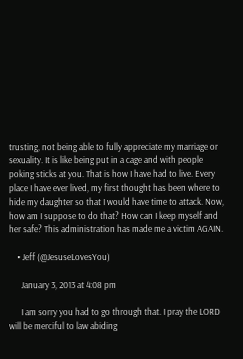trusting, not being able to fully appreciate my marriage or sexuality. It is like being put in a cage and with people poking sticks at you. That is how I have had to live. Every place I have ever lived, my first thought has been where to hide my daughter so that I would have time to attack. Now, how am I suppose to do that? How can I keep myself and her safe? This administration has made me a victim AGAIN.

    • Jeff (@JesuseLovesYou)

      January 3, 2013 at 4:08 pm

      I am sorry you had to go through that. I pray the LORD will be merciful to law abiding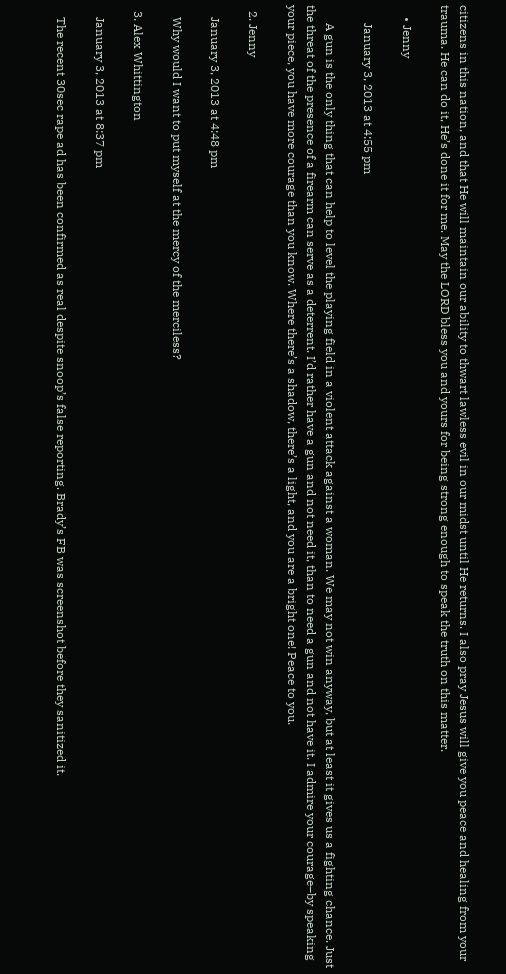citizens in this nation, and that He will maintain our ability to thwart lawless evil in our midst until He returns. I also pray Jesus will give you peace and healing from your trauma. He can do it, He’s done it for me. May the LORD bless you and yours for being strong enough to speak the truth on this matter.

    • Jenny

      January 3, 2013 at 4:55 pm

      A gun is the only thing that can help to level the playing field in a violent attack against a woman. We may not win anyway, but at least it gives us a fighting chance. Just the threat of the presence of a firearm can serve as a deterrent. I’d rather have a gun and not need it, than to need a gun and not have it. I admire your courage–by speaking your piece, you have more courage than you know. Where there’s a shadow, there’s a light, and you are a bright one! Peace to you.

  2. Jenny

    January 3, 2013 at 4:48 pm

    Why would I want to put myself at the mercy of the merciless?

  3. Alex Whittington

    January 3, 2013 at 8:37 pm

    The recent 30sec rape ad has been confirmed as real despite snoop’s false reporting. Brady’s FB was screenshot before they sanitized it.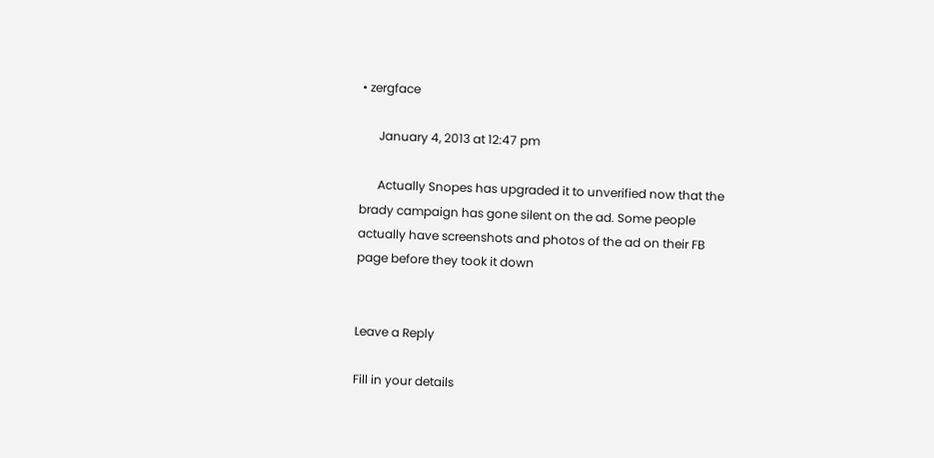• zergface

      January 4, 2013 at 12:47 pm

      Actually Snopes has upgraded it to unverified now that the brady campaign has gone silent on the ad. Some people actually have screenshots and photos of the ad on their FB page before they took it down


Leave a Reply

Fill in your details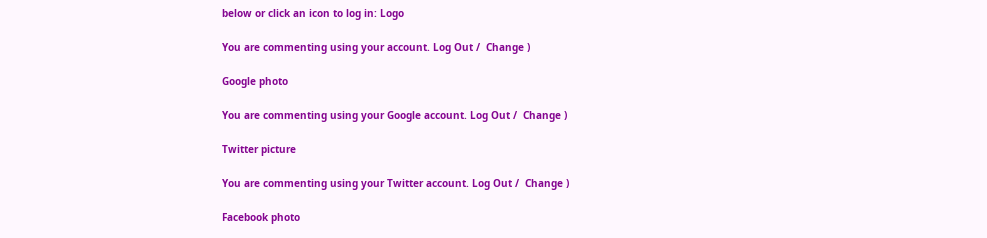below or click an icon to log in: Logo

You are commenting using your account. Log Out /  Change )

Google photo

You are commenting using your Google account. Log Out /  Change )

Twitter picture

You are commenting using your Twitter account. Log Out /  Change )

Facebook photo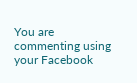You are commenting using your Facebook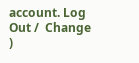account. Log Out /  Change )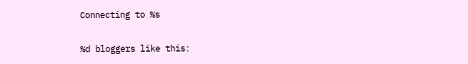Connecting to %s

%d bloggers like this: